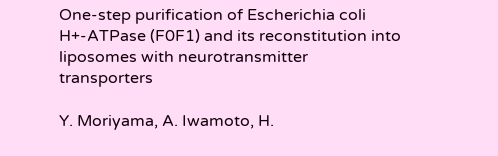One-step purification of Escherichia coli H+-ATPase (F0F1) and its reconstitution into liposomes with neurotransmitter transporters

Y. Moriyama, A. Iwamoto, H.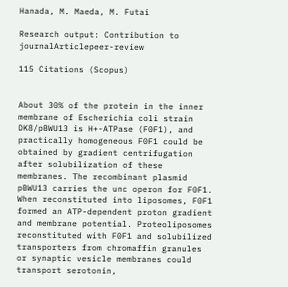Hanada, M. Maeda, M. Futai

Research output: Contribution to journalArticlepeer-review

115 Citations (Scopus)


About 30% of the protein in the inner membrane of Escherichia coli strain DK8/pBWU13 is H+-ATPase (F0F1), and practically homogeneous F0F1 could be obtained by gradient centrifugation after solubilization of these membranes. The recombinant plasmid pBWU13 carries the unc operon for F0F1. When reconstituted into liposomes, F0F1 formed an ATP-dependent proton gradient and membrane potential. Proteoliposomes reconstituted with F0F1 and solubilized transporters from chromaffin granules or synaptic vesicle membranes could transport serotonin,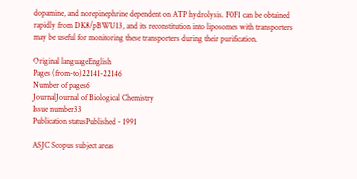dopamine, and norepinephrine dependent on ATP hydrolysis. F0F1 can be obtained rapidly from DK8/pBWU13, and its reconstitution into liposomes with transporters may be useful for monitoring these transporters during their purification.

Original languageEnglish
Pages (from-to)22141-22146
Number of pages6
JournalJournal of Biological Chemistry
Issue number33
Publication statusPublished - 1991

ASJC Scopus subject areas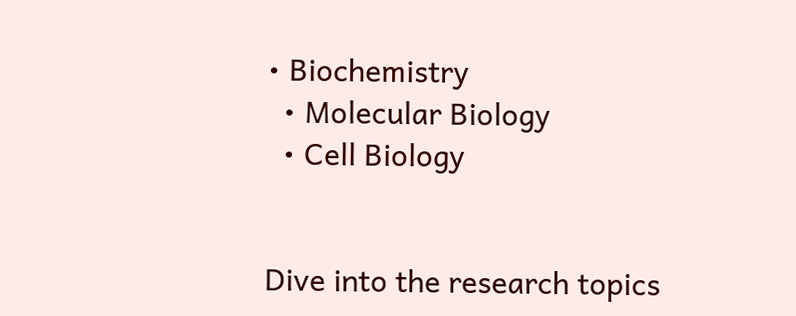• Biochemistry
  • Molecular Biology
  • Cell Biology


Dive into the research topics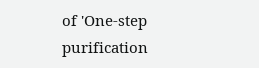of 'One-step purification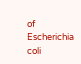of Escherichia coli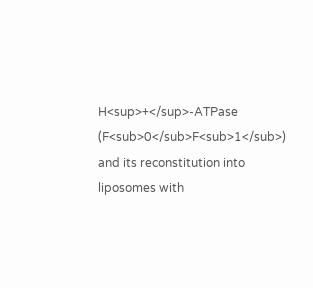H<sup>+</sup>-ATPase (F<sub>0</sub>F<sub>1</sub>) and its reconstitution into liposomes with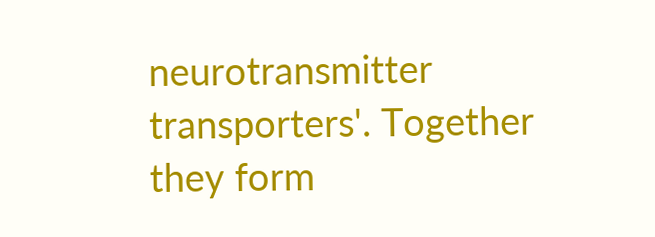neurotransmitter transporters'. Together they form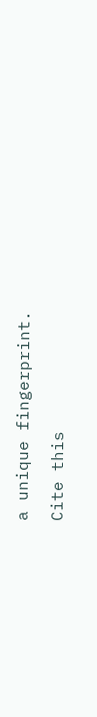a unique fingerprint.

Cite this